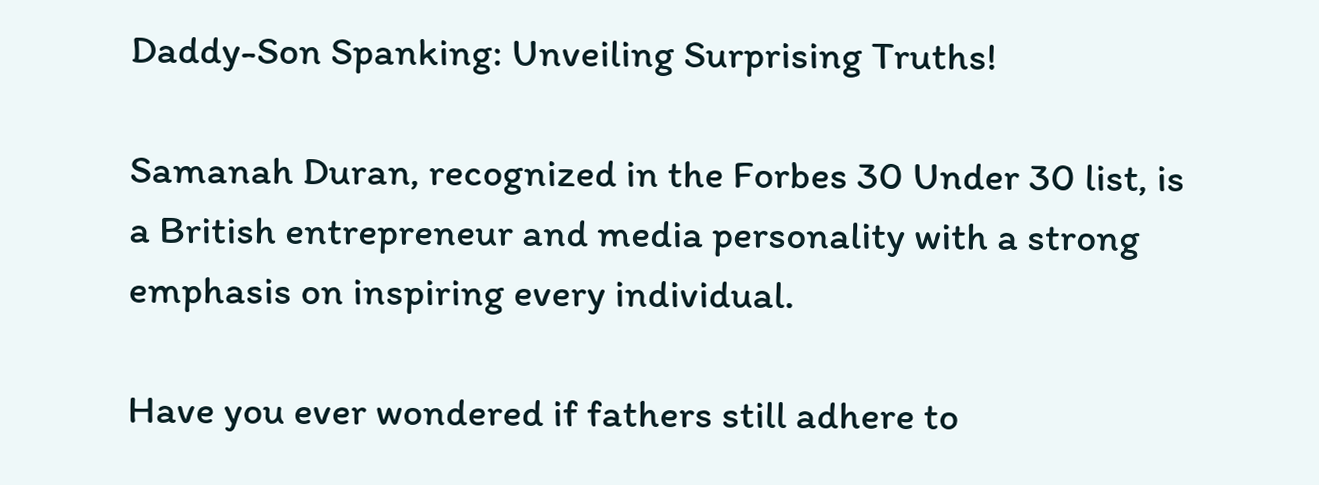Daddy-Son Spanking: Unveiling Surprising Truths!

Samanah Duran, recognized in the Forbes 30 Under 30 list, is a British entrepreneur and media personality with a strong emphasis on inspiring every individual.

Have you ever wondered if fathers still adhere to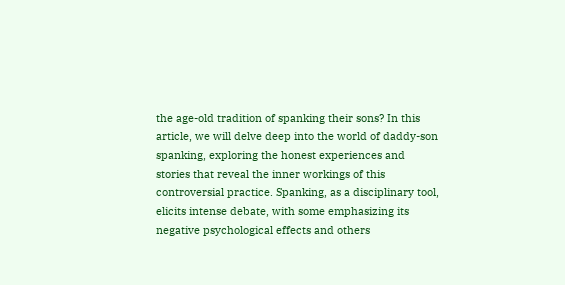the age-old tradition of spanking their sons? In this article, we will delve deep into the world of daddy-son spanking, exploring the honest experiences and stories that reveal the inner workings of this controversial practice. Spanking, as a disciplinary tool, elicits intense debate, with some emphasizing its negative psychological effects and others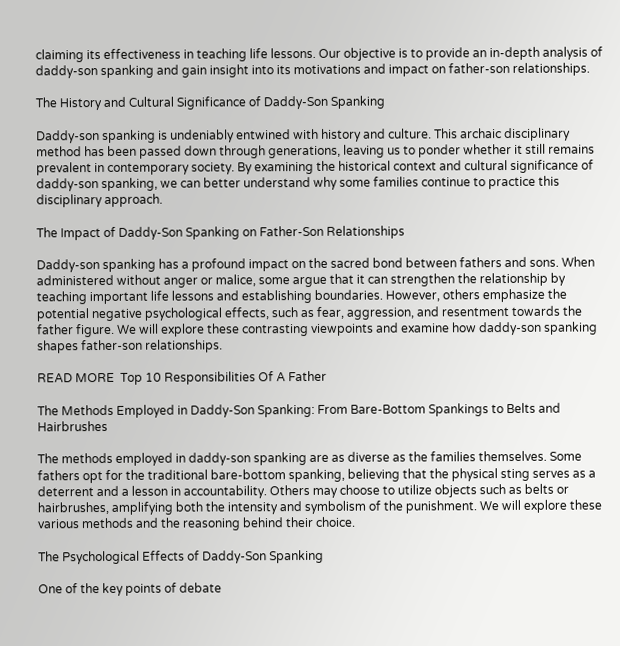claiming its effectiveness in teaching life lessons. Our objective is to provide an in-depth analysis of daddy-son spanking and gain insight into its motivations and impact on father-son relationships.

The History and Cultural Significance of Daddy-Son Spanking

Daddy-son spanking is undeniably entwined with history and culture. This archaic disciplinary method has been passed down through generations, leaving us to ponder whether it still remains prevalent in contemporary society. By examining the historical context and cultural significance of daddy-son spanking, we can better understand why some families continue to practice this disciplinary approach.

The Impact of Daddy-Son Spanking on Father-Son Relationships

Daddy-son spanking has a profound impact on the sacred bond between fathers and sons. When administered without anger or malice, some argue that it can strengthen the relationship by teaching important life lessons and establishing boundaries. However, others emphasize the potential negative psychological effects, such as fear, aggression, and resentment towards the father figure. We will explore these contrasting viewpoints and examine how daddy-son spanking shapes father-son relationships.

READ MORE  Top 10 Responsibilities Of A Father

The Methods Employed in Daddy-Son Spanking: From Bare-Bottom Spankings to Belts and Hairbrushes

The methods employed in daddy-son spanking are as diverse as the families themselves. Some fathers opt for the traditional bare-bottom spanking, believing that the physical sting serves as a deterrent and a lesson in accountability. Others may choose to utilize objects such as belts or hairbrushes, amplifying both the intensity and symbolism of the punishment. We will explore these various methods and the reasoning behind their choice.

The Psychological Effects of Daddy-Son Spanking

One of the key points of debate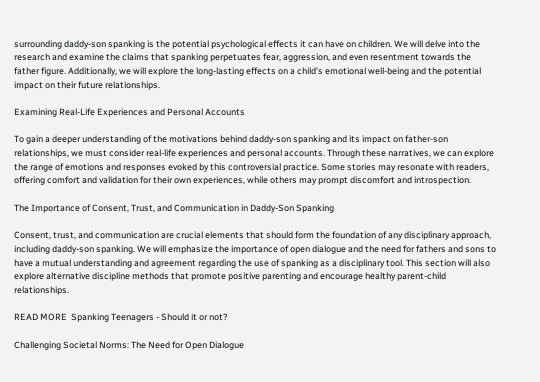surrounding daddy-son spanking is the potential psychological effects it can have on children. We will delve into the research and examine the claims that spanking perpetuates fear, aggression, and even resentment towards the father figure. Additionally, we will explore the long-lasting effects on a child’s emotional well-being and the potential impact on their future relationships.

Examining Real-Life Experiences and Personal Accounts

To gain a deeper understanding of the motivations behind daddy-son spanking and its impact on father-son relationships, we must consider real-life experiences and personal accounts. Through these narratives, we can explore the range of emotions and responses evoked by this controversial practice. Some stories may resonate with readers, offering comfort and validation for their own experiences, while others may prompt discomfort and introspection.

The Importance of Consent, Trust, and Communication in Daddy-Son Spanking

Consent, trust, and communication are crucial elements that should form the foundation of any disciplinary approach, including daddy-son spanking. We will emphasize the importance of open dialogue and the need for fathers and sons to have a mutual understanding and agreement regarding the use of spanking as a disciplinary tool. This section will also explore alternative discipline methods that promote positive parenting and encourage healthy parent-child relationships.

READ MORE  Spanking Teenagers - Should it or not?

Challenging Societal Norms: The Need for Open Dialogue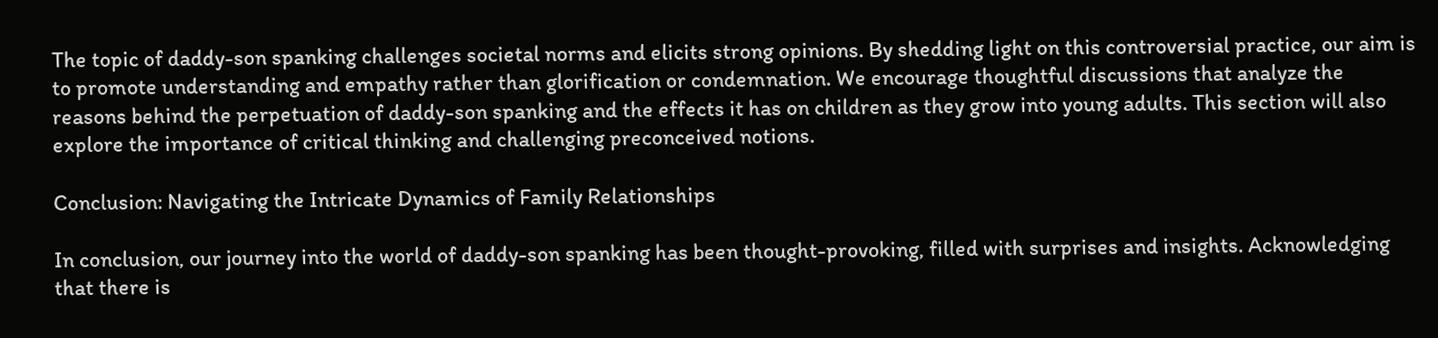The topic of daddy-son spanking challenges societal norms and elicits strong opinions. By shedding light on this controversial practice, our aim is to promote understanding and empathy rather than glorification or condemnation. We encourage thoughtful discussions that analyze the reasons behind the perpetuation of daddy-son spanking and the effects it has on children as they grow into young adults. This section will also explore the importance of critical thinking and challenging preconceived notions.

Conclusion: Navigating the Intricate Dynamics of Family Relationships

In conclusion, our journey into the world of daddy-son spanking has been thought-provoking, filled with surprises and insights. Acknowledging that there is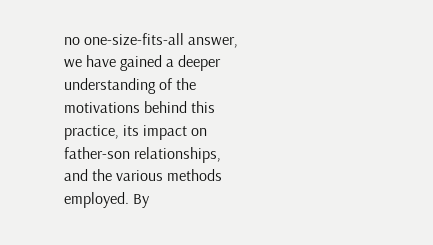no one-size-fits-all answer, we have gained a deeper understanding of the motivations behind this practice, its impact on father-son relationships, and the various methods employed. By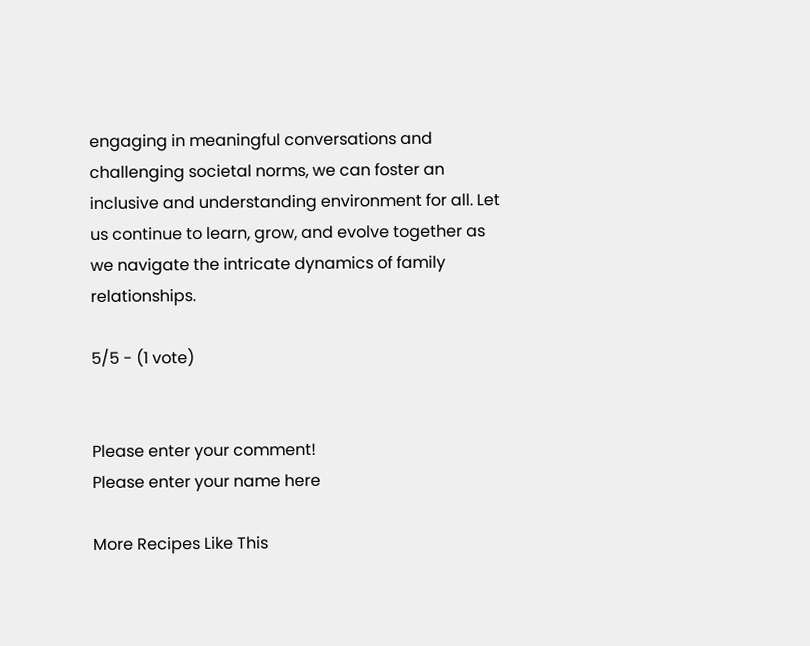engaging in meaningful conversations and challenging societal norms, we can foster an inclusive and understanding environment for all. Let us continue to learn, grow, and evolve together as we navigate the intricate dynamics of family relationships.

5/5 - (1 vote)


Please enter your comment!
Please enter your name here

More Recipes Like This